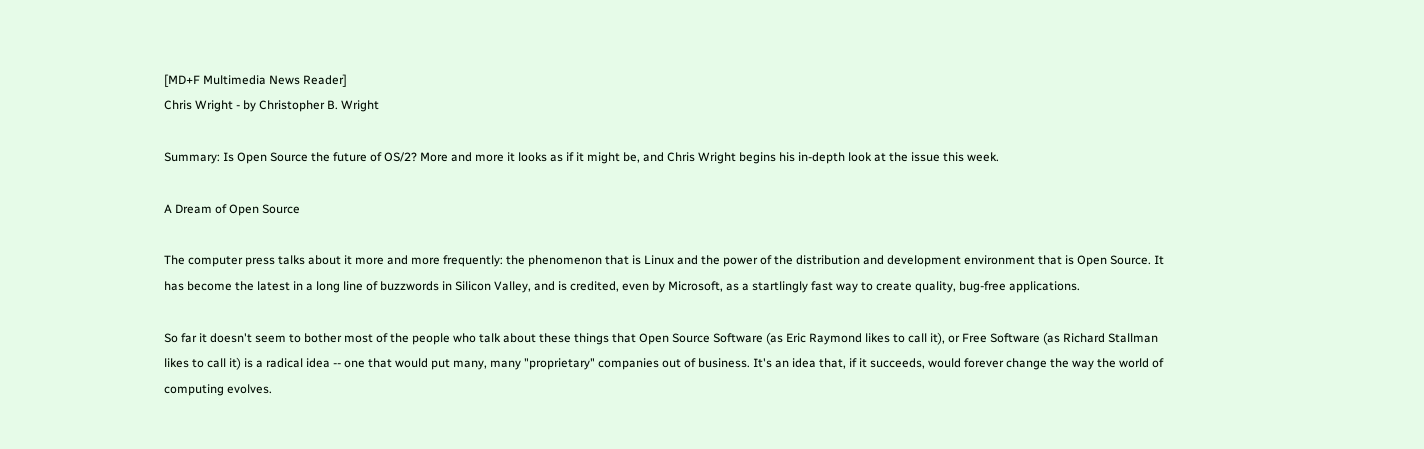[MD+F Multimedia News Reader]
Chris Wright - by Christopher B. Wright

Summary: Is Open Source the future of OS/2? More and more it looks as if it might be, and Chris Wright begins his in-depth look at the issue this week.

A Dream of Open Source

The computer press talks about it more and more frequently: the phenomenon that is Linux and the power of the distribution and development environment that is Open Source. It has become the latest in a long line of buzzwords in Silicon Valley, and is credited, even by Microsoft, as a startlingly fast way to create quality, bug-free applications.

So far it doesn't seem to bother most of the people who talk about these things that Open Source Software (as Eric Raymond likes to call it), or Free Software (as Richard Stallman likes to call it) is a radical idea -- one that would put many, many "proprietary" companies out of business. It's an idea that, if it succeeds, would forever change the way the world of computing evolves.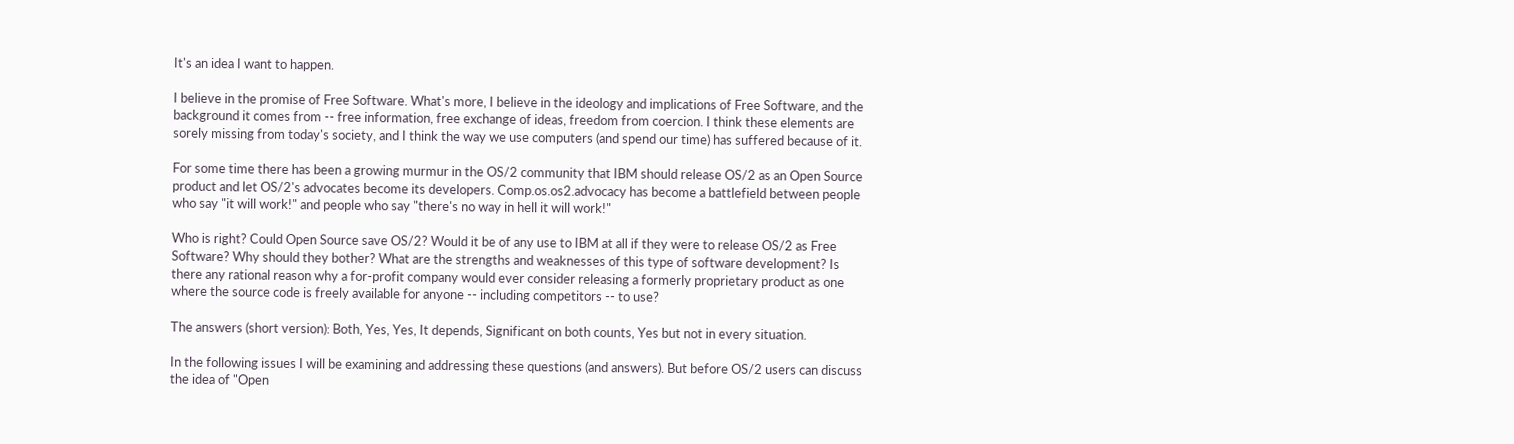It's an idea I want to happen.

I believe in the promise of Free Software. What's more, I believe in the ideology and implications of Free Software, and the background it comes from -- free information, free exchange of ideas, freedom from coercion. I think these elements are sorely missing from today's society, and I think the way we use computers (and spend our time) has suffered because of it.

For some time there has been a growing murmur in the OS/2 community that IBM should release OS/2 as an Open Source product and let OS/2's advocates become its developers. Comp.os.os2.advocacy has become a battlefield between people who say "it will work!" and people who say "there's no way in hell it will work!"

Who is right? Could Open Source save OS/2? Would it be of any use to IBM at all if they were to release OS/2 as Free Software? Why should they bother? What are the strengths and weaknesses of this type of software development? Is there any rational reason why a for-profit company would ever consider releasing a formerly proprietary product as one where the source code is freely available for anyone -- including competitors -- to use?

The answers (short version): Both, Yes, Yes, It depends, Significant on both counts, Yes but not in every situation.

In the following issues I will be examining and addressing these questions (and answers). But before OS/2 users can discuss the idea of "Open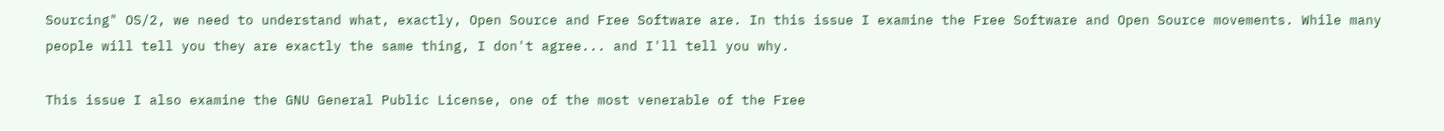Sourcing" OS/2, we need to understand what, exactly, Open Source and Free Software are. In this issue I examine the Free Software and Open Source movements. While many people will tell you they are exactly the same thing, I don't agree... and I'll tell you why.

This issue I also examine the GNU General Public License, one of the most venerable of the Free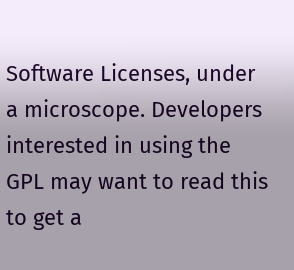Software Licenses, under a microscope. Developers interested in using the GPL may want to read this to get a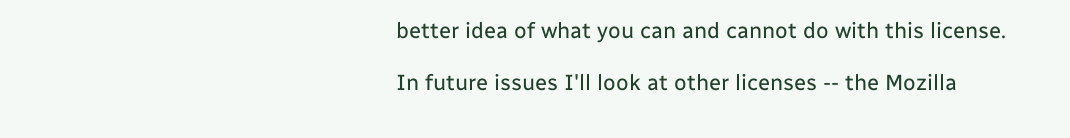better idea of what you can and cannot do with this license.

In future issues I'll look at other licenses -- the Mozilla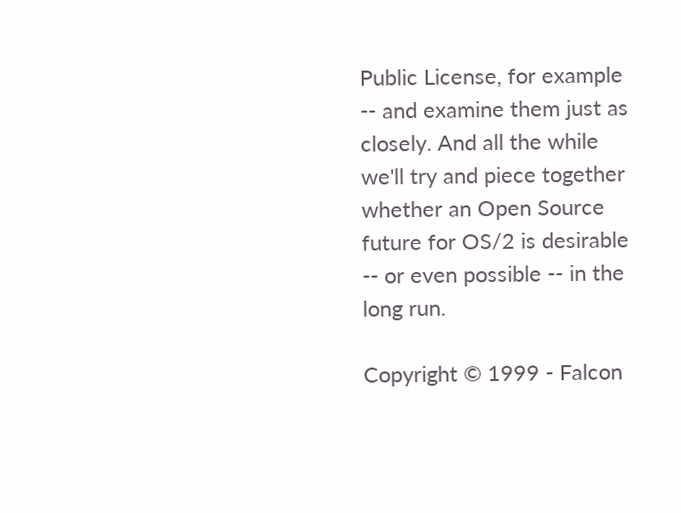Public License, for example -- and examine them just as closely. And all the while we'll try and piece together whether an Open Source future for OS/2 is desirable -- or even possible -- in the long run.

Copyright © 1999 - Falcon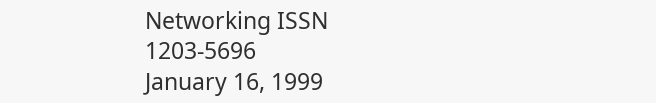Networking ISSN 1203-5696
January 16, 1999